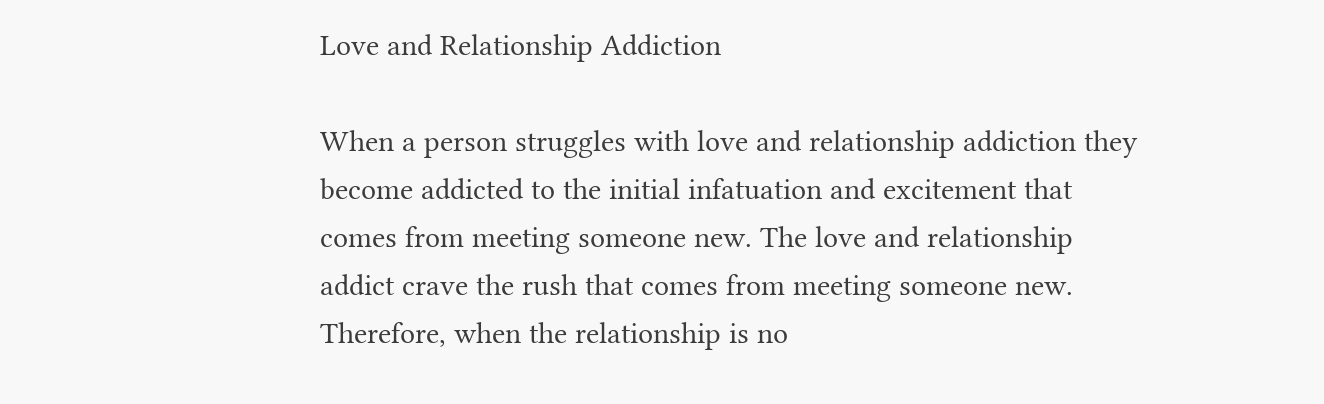Love and Relationship Addiction

When a person struggles with love and relationship addiction they become addicted to the initial infatuation and excitement that comes from meeting someone new. The love and relationship addict crave the rush that comes from meeting someone new. Therefore, when the relationship is no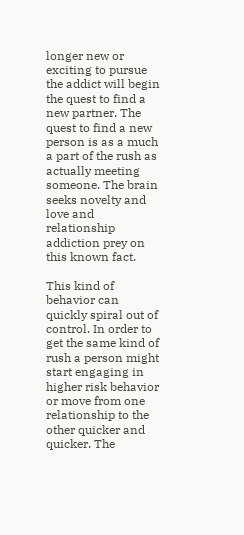longer new or exciting to pursue the addict will begin the quest to find a new partner. The quest to find a new person is as a much a part of the rush as actually meeting someone. The brain seeks novelty and love and relationship addiction prey on this known fact.

This kind of behavior can quickly spiral out of control. In order to get the same kind of rush a person might start engaging in higher risk behavior or move from one relationship to the other quicker and quicker. The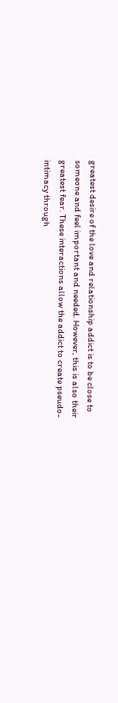greatest desire of the love and relationship addict is to be close to someone and feel important and needed. However, this is also their greatest fear. These interactions allow the addict to create pseudo-intimacy through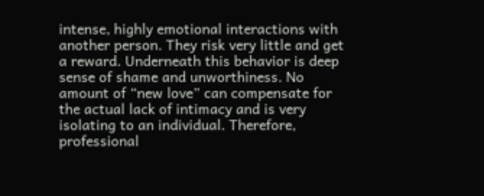intense, highly emotional interactions with another person. They risk very little and get a reward. Underneath this behavior is deep sense of shame and unworthiness. No amount of “new love” can compensate for the actual lack of intimacy and is very isolating to an individual. Therefore, professional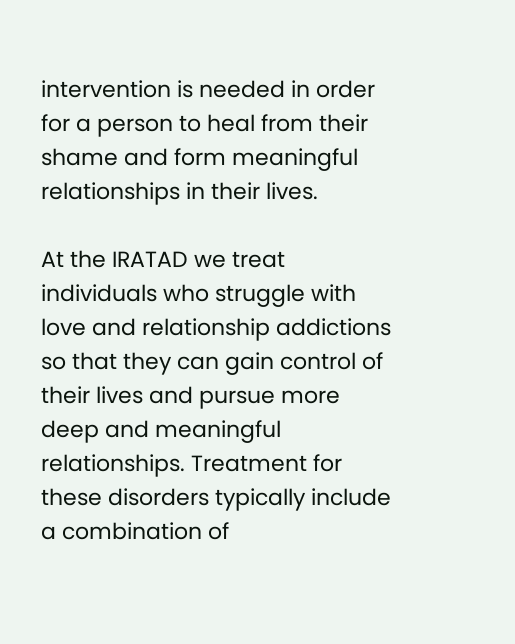intervention is needed in order for a person to heal from their shame and form meaningful relationships in their lives.

At the IRATAD we treat individuals who struggle with love and relationship addictions so that they can gain control of their lives and pursue more deep and meaningful relationships. Treatment for these disorders typically include a combination of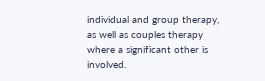individual and group therapy, as well as couples therapy where a significant other is involved.